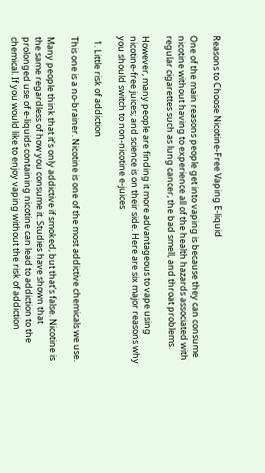Reasons to Choose Nicotine-Free Vaping E-liquid

One of the main reasons people get into vaping is because they can consume nicotine without having to experience all of the health hazards associated with regular cigarettes such as lung cancer, the bad smell, and throat problems.

However, many people are finding it more advantageous to vape using nicotine-free juices; and science is on their side. Here are six major reasons why you should switch to non-nicotine e-juices

  1. Little risk of addiction

This one is a no-brainer. Nicotine is one of the most addictive chemicals we use.

Many people think that it’s only addictive if smoked, but that’s false. Nicotine is the same regardless of how you consume it. Studies have shown that prolonged use of e-liquids containing nicotine can lead to addiction to the chemical. If you would like to enjoy vaping without the risk of addiction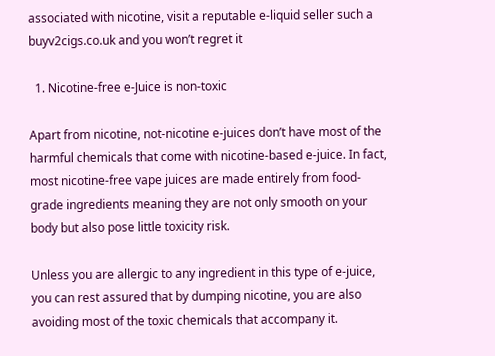associated with nicotine, visit a reputable e-liquid seller such a buyv2cigs.co.uk and you won’t regret it

  1. Nicotine-free e-Juice is non-toxic

Apart from nicotine, not-nicotine e-juices don’t have most of the harmful chemicals that come with nicotine-based e-juice. In fact, most nicotine-free vape juices are made entirely from food-grade ingredients meaning they are not only smooth on your body but also pose little toxicity risk.

Unless you are allergic to any ingredient in this type of e-juice, you can rest assured that by dumping nicotine, you are also avoiding most of the toxic chemicals that accompany it.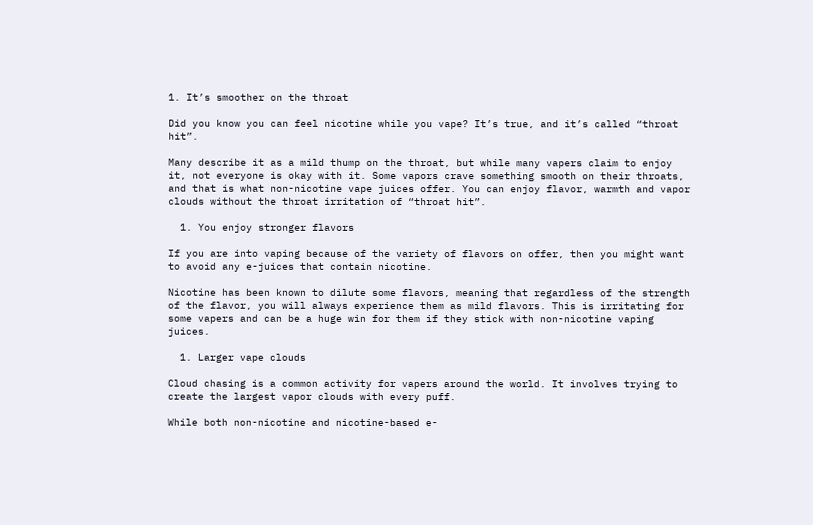1. It’s smoother on the throat

Did you know you can feel nicotine while you vape? It’s true, and it’s called “throat hit”.

Many describe it as a mild thump on the throat, but while many vapers claim to enjoy it, not everyone is okay with it. Some vapors crave something smooth on their throats, and that is what non-nicotine vape juices offer. You can enjoy flavor, warmth and vapor clouds without the throat irritation of “throat hit”.

  1. You enjoy stronger flavors

If you are into vaping because of the variety of flavors on offer, then you might want to avoid any e-juices that contain nicotine.

Nicotine has been known to dilute some flavors, meaning that regardless of the strength of the flavor, you will always experience them as mild flavors. This is irritating for some vapers and can be a huge win for them if they stick with non-nicotine vaping juices.

  1. Larger vape clouds

Cloud chasing is a common activity for vapers around the world. It involves trying to create the largest vapor clouds with every puff.

While both non-nicotine and nicotine-based e-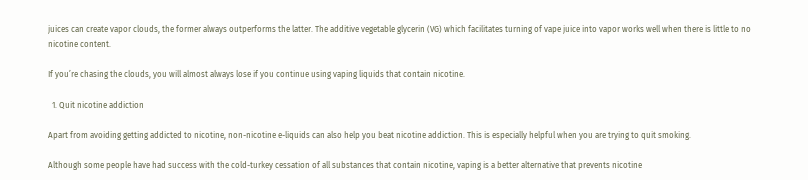juices can create vapor clouds, the former always outperforms the latter. The additive vegetable glycerin (VG) which facilitates turning of vape juice into vapor works well when there is little to no nicotine content.

If you’re chasing the clouds, you will almost always lose if you continue using vaping liquids that contain nicotine.

  1. Quit nicotine addiction

Apart from avoiding getting addicted to nicotine, non-nicotine e-liquids can also help you beat nicotine addiction. This is especially helpful when you are trying to quit smoking.

Although some people have had success with the cold-turkey cessation of all substances that contain nicotine, vaping is a better alternative that prevents nicotine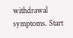withdrawal symptoms. Start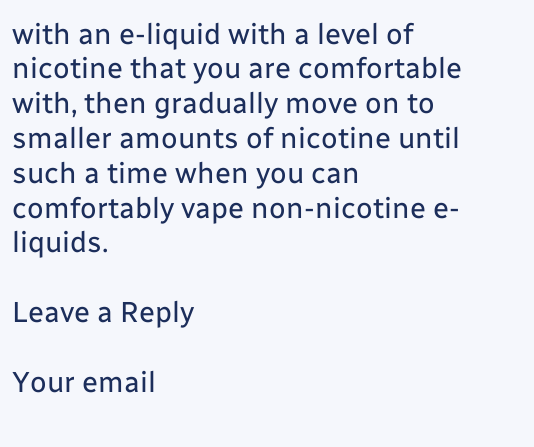with an e-liquid with a level of nicotine that you are comfortable with, then gradually move on to smaller amounts of nicotine until such a time when you can comfortably vape non-nicotine e-liquids.

Leave a Reply

Your email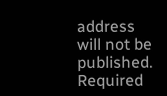address will not be published. Required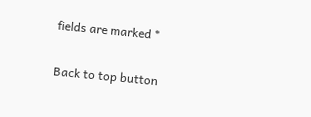fields are marked *

Back to top button